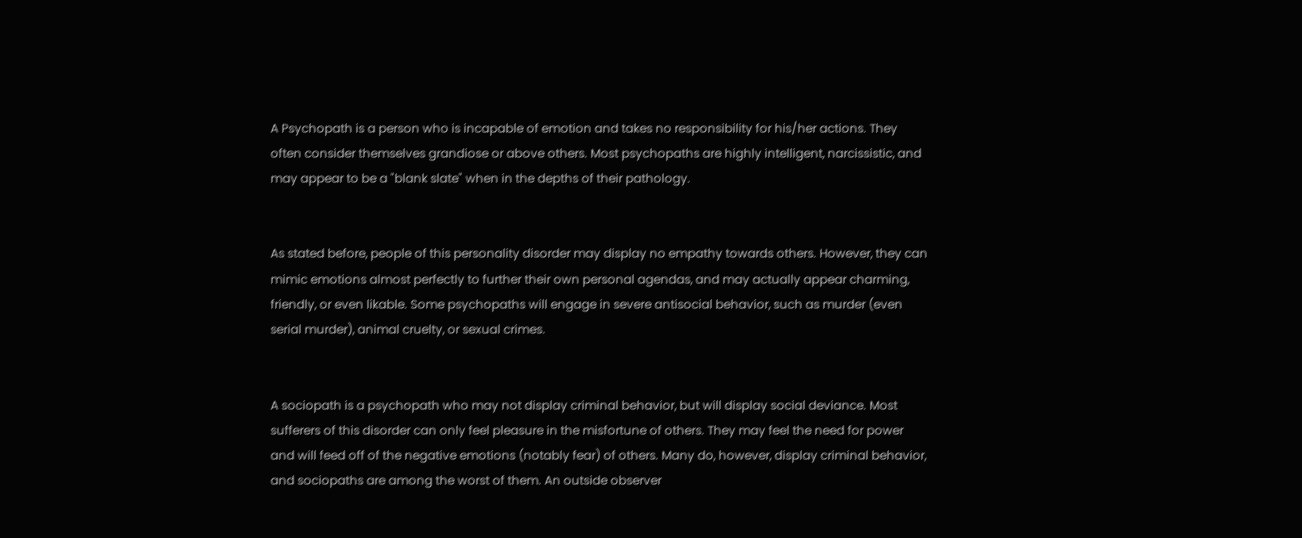A Psychopath is a person who is incapable of emotion and takes no responsibility for his/her actions. They often consider themselves grandiose or above others. Most psychopaths are highly intelligent, narcissistic, and may appear to be a "blank slate" when in the depths of their pathology.


As stated before, people of this personality disorder may display no empathy towards others. However, they can mimic emotions almost perfectly to further their own personal agendas, and may actually appear charming, friendly, or even likable. Some psychopaths will engage in severe antisocial behavior, such as murder (even serial murder), animal cruelty, or sexual crimes.


A sociopath is a psychopath who may not display criminal behavior, but will display social deviance. Most sufferers of this disorder can only feel pleasure in the misfortune of others. They may feel the need for power and will feed off of the negative emotions (notably fear) of others. Many do, however, display criminal behavior, and sociopaths are among the worst of them. An outside observer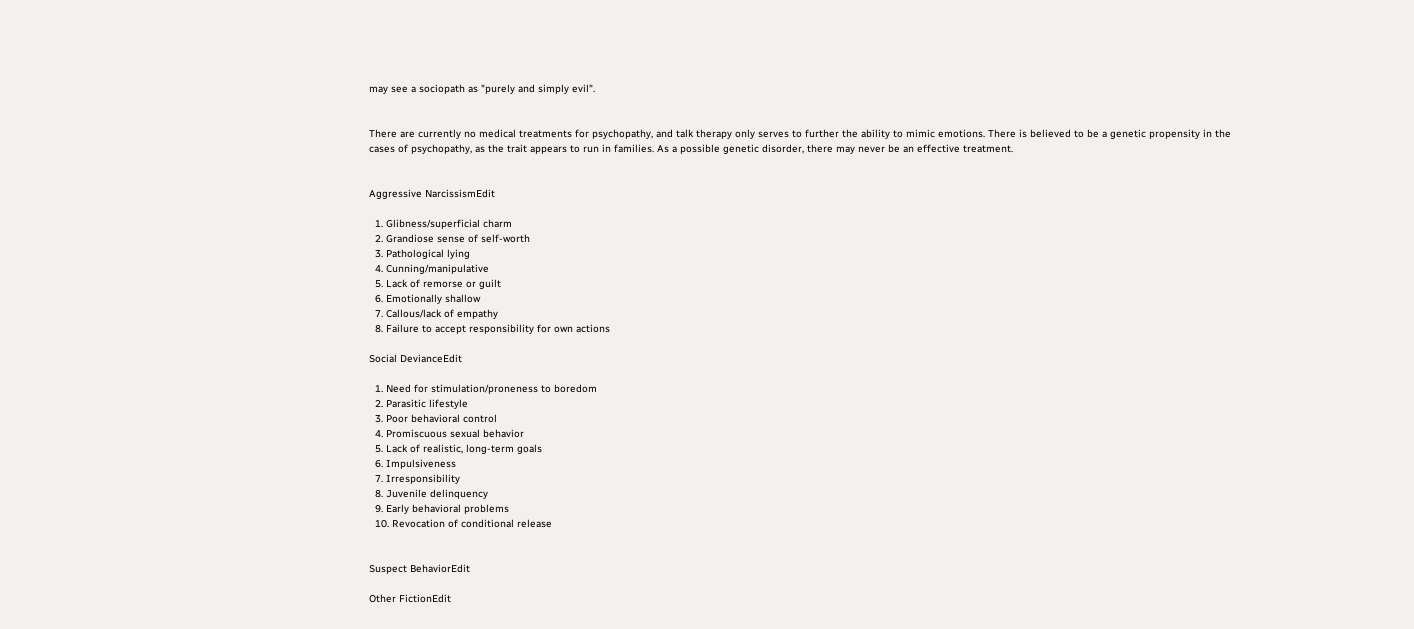may see a sociopath as "purely and simply evil".


There are currently no medical treatments for psychopathy, and talk therapy only serves to further the ability to mimic emotions. There is believed to be a genetic propensity in the cases of psychopathy, as the trait appears to run in families. As a possible genetic disorder, there may never be an effective treatment.


Aggressive NarcissismEdit

  1. Glibness/superficial charm
  2. Grandiose sense of self-worth
  3. Pathological lying
  4. Cunning/manipulative
  5. Lack of remorse or guilt
  6. Emotionally shallow
  7. Callous/lack of empathy
  8. Failure to accept responsibility for own actions

Social DevianceEdit

  1. Need for stimulation/proneness to boredom
  2. Parasitic lifestyle
  3. Poor behavioral control
  4. Promiscuous sexual behavior
  5. Lack of realistic, long-term goals
  6. Impulsiveness
  7. Irresponsibility
  8. Juvenile delinquency
  9. Early behavioral problems
  10. Revocation of conditional release


Suspect BehaviorEdit

Other FictionEdit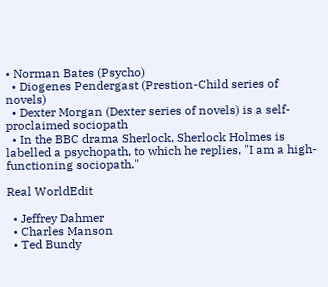• Norman Bates (Psycho)
  • Diogenes Pendergast (Prestion-Child series of novels)
  • Dexter Morgan (Dexter series of novels) is a self-proclaimed sociopath
  • In the BBC drama Sherlock, Sherlock Holmes is labelled a psychopath, to which he replies, "I am a high-functioning sociopath."

Real WorldEdit

  • Jeffrey Dahmer
  • Charles Manson
  • Ted Bundy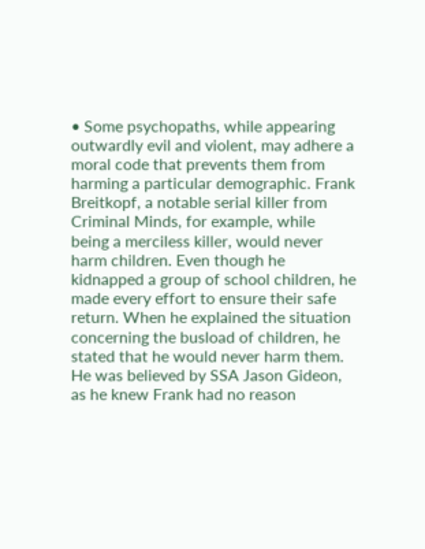• Some psychopaths, while appearing outwardly evil and violent, may adhere a moral code that prevents them from harming a particular demographic. Frank Breitkopf, a notable serial killer from Criminal Minds, for example, while being a merciless killer, would never harm children. Even though he kidnapped a group of school children, he made every effort to ensure their safe return. When he explained the situation concerning the busload of children, he stated that he would never harm them. He was believed by SSA Jason Gideon, as he knew Frank had no reason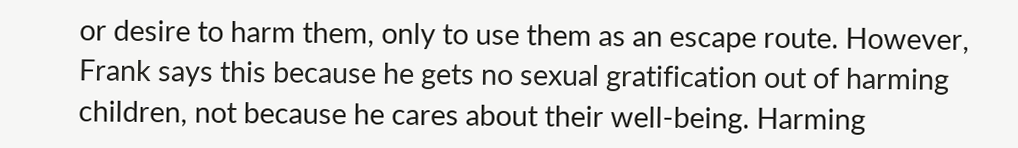or desire to harm them, only to use them as an escape route. However, Frank says this because he gets no sexual gratification out of harming children, not because he cares about their well-being. Harming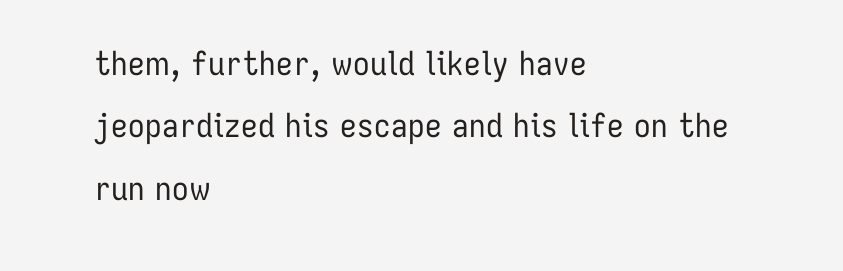them, further, would likely have jeopardized his escape and his life on the run now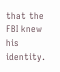that the FBI knew his identity.